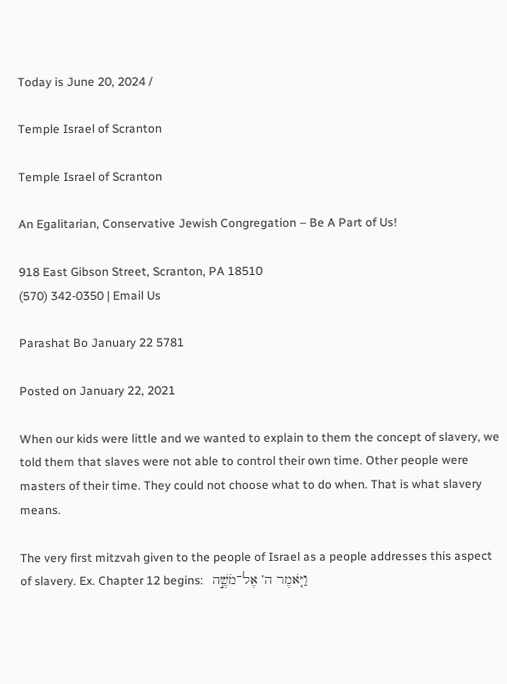Today is June 20, 2024 /

Temple Israel of Scranton

Temple Israel of Scranton

An Egalitarian, Conservative Jewish Congregation – Be A Part of Us!

918 East Gibson Street, Scranton, PA 18510
(570) 342-0350 | Email Us

Parashat Bo January 22 5781

Posted on January 22, 2021

When our kids were little and we wanted to explain to them the concept of slavery, we told them that slaves were not able to control their own time. Other people were masters of their time. They could not choose what to do when. That is what slavery means.

The very first mitzvah given to the people of Israel as a people addresses this aspect of slavery. Ex. Chapter 12 begins:   וַיֹּ֤אמֶר ה’ אֶל־מֹשֶׁ֣ה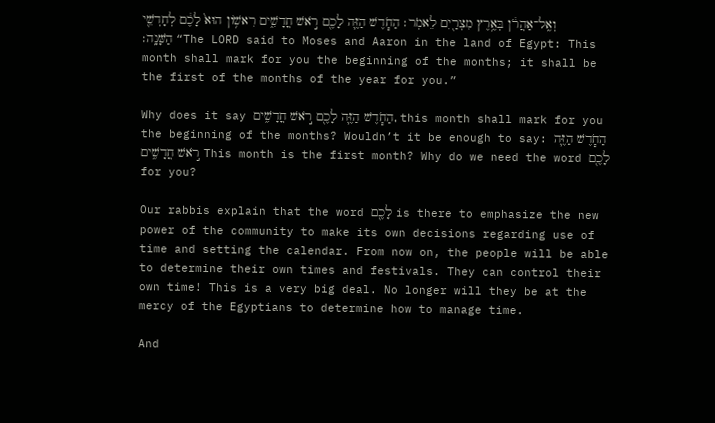וְאֶֽל־אַהֲרֹ֔ן בְּאֶ֥רֶץ מִצְרַ֖יִם לֵאמֹֽר׃ הַחֹ֧דֶשׁ הַזֶּ֛ה לָכֶ֖ם רֹ֣אשׁ חֳדָשִׁ֑ים רִאשׁ֥וֹן הוּא֙ לָכֶ֔ם לְחָדְשֵׁ֖י הַשָּׁנָֽה׃ “The LORD said to Moses and Aaron in the land of Egypt: This month shall mark for you the beginning of the months; it shall be the first of the months of the year for you.”

Why does it say הַחֹ֧דֶשׁ הַזֶּ֛ה לָכֶ֖ם רֹ֣אשׁ חֳדָשִׁ֑ים, this month shall mark for you the beginning of the months? Wouldn’t it be enough to say: הַחֹ֧דֶשׁ הַזֶּ֛ה רֹ֣אשׁ חֳדָשִׁ֑ים This month is the first month? Why do we need the word לָכֶ֖ם for you?

Our rabbis explain that the word לָכֶ֖ם is there to emphasize the new power of the community to make its own decisions regarding use of time and setting the calendar. From now on, the people will be able to determine their own times and festivals. They can control their own time! This is a very big deal. No longer will they be at the mercy of the Egyptians to determine how to manage time.

And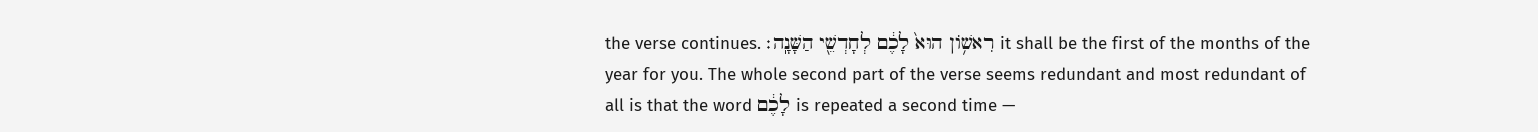the verse continues. רִאשׁ֥וֹן הוּא֙ לָכֶ֔ם לְחָדְשֵׁ֖י הַשָּׁנָֽה׃ it shall be the first of the months of the year for you. The whole second part of the verse seems redundant and most redundant of all is that the word לָכֶ֔ם is repeated a second time —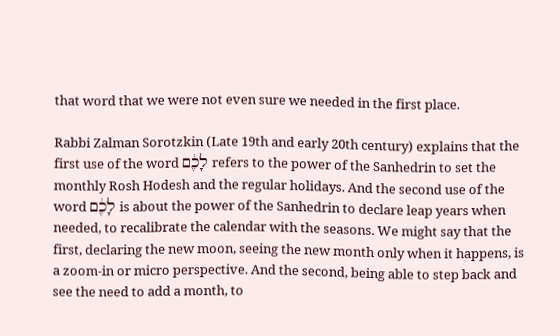that word that we were not even sure we needed in the first place.

Rabbi Zalman Sorotzkin (Late 19th and early 20th century) explains that the first use of the word לָכֶ֔ם refers to the power of the Sanhedrin to set the monthly Rosh Hodesh and the regular holidays. And the second use of the word לָכֶ֔ם is about the power of the Sanhedrin to declare leap years when needed, to recalibrate the calendar with the seasons. We might say that the first, declaring the new moon, seeing the new month only when it happens, is a zoom-in or micro perspective. And the second, being able to step back and see the need to add a month, to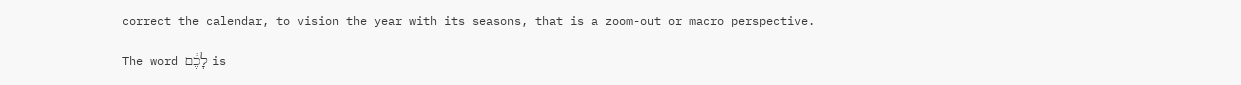correct the calendar, to vision the year with its seasons, that is a zoom-out or macro perspective.

The word לָכֶ֔ם is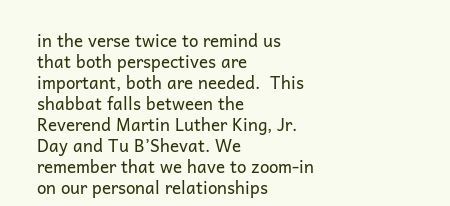in the verse twice to remind us that both perspectives are important, both are needed.  This shabbat falls between the Reverend Martin Luther King, Jr. Day and Tu B’Shevat. We remember that we have to zoom-in on our personal relationships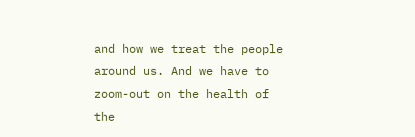and how we treat the people around us. And we have to zoom-out on the health of the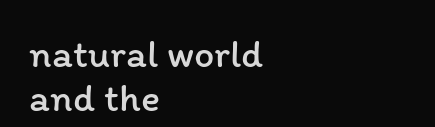natural world and the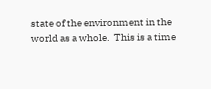state of the environment in the world as a whole.  This is a time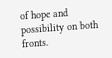of hope and possibility on both fronts.